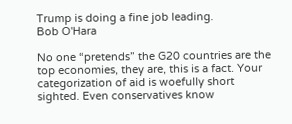Trump is doing a fine job leading.
Bob O'Hara

No one “pretends” the G20 countries are the top economies, they are, this is a fact. Your categorization of aid is woefully short sighted. Even conservatives know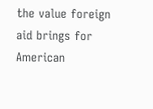the value foreign aid brings for American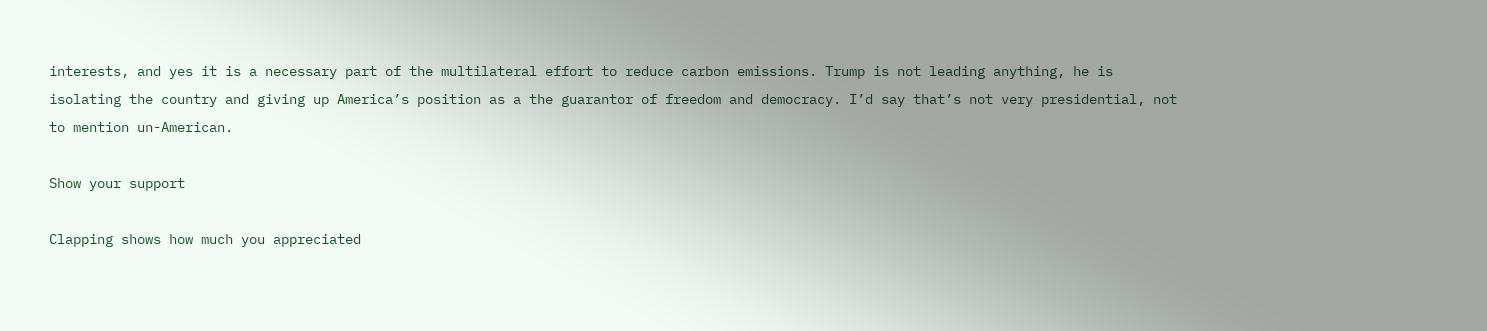interests, and yes it is a necessary part of the multilateral effort to reduce carbon emissions. Trump is not leading anything, he is isolating the country and giving up America’s position as a the guarantor of freedom and democracy. I’d say that’s not very presidential, not to mention un-American.

Show your support

Clapping shows how much you appreciated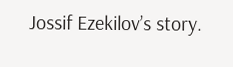Jossif Ezekilov’s story.